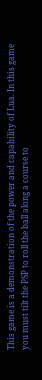This game is a demonstration of the power and capability of Lua. In this game you must tilt the PSP to roll the ball along a course to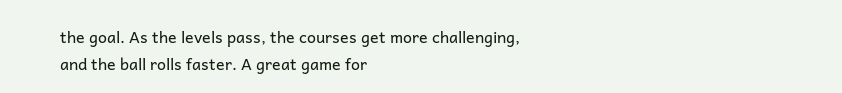the goal. As the levels pass, the courses get more challenging, and the ball rolls faster. A great game for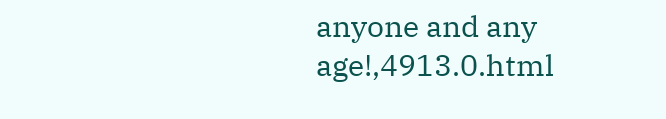anyone and any age!,4913.0.html